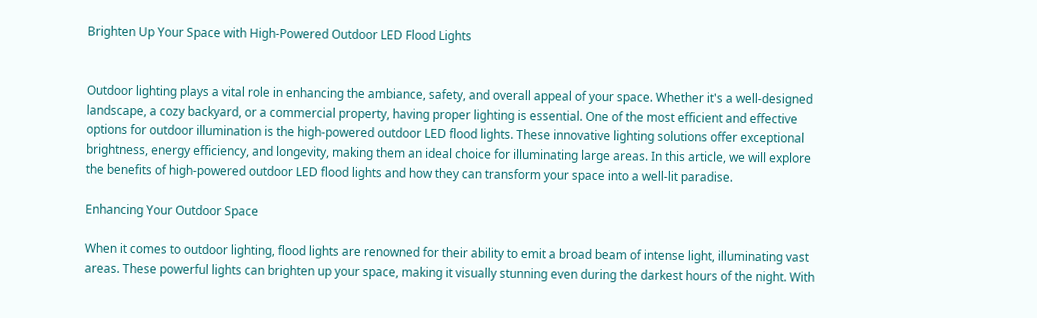Brighten Up Your Space with High-Powered Outdoor LED Flood Lights


Outdoor lighting plays a vital role in enhancing the ambiance, safety, and overall appeal of your space. Whether it's a well-designed landscape, a cozy backyard, or a commercial property, having proper lighting is essential. One of the most efficient and effective options for outdoor illumination is the high-powered outdoor LED flood lights. These innovative lighting solutions offer exceptional brightness, energy efficiency, and longevity, making them an ideal choice for illuminating large areas. In this article, we will explore the benefits of high-powered outdoor LED flood lights and how they can transform your space into a well-lit paradise.

Enhancing Your Outdoor Space

When it comes to outdoor lighting, flood lights are renowned for their ability to emit a broad beam of intense light, illuminating vast areas. These powerful lights can brighten up your space, making it visually stunning even during the darkest hours of the night. With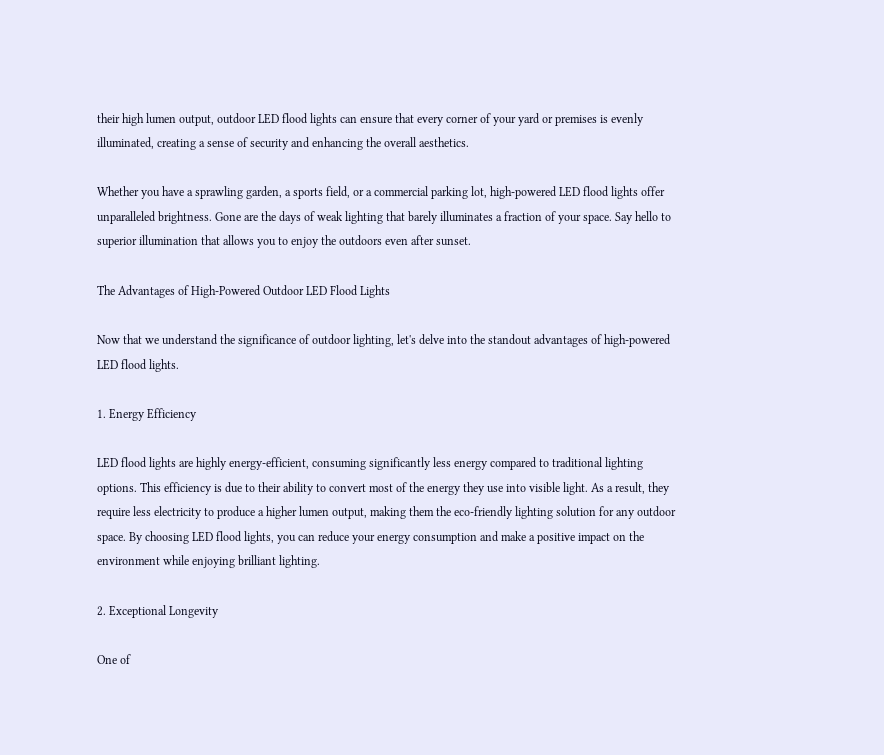their high lumen output, outdoor LED flood lights can ensure that every corner of your yard or premises is evenly illuminated, creating a sense of security and enhancing the overall aesthetics.

Whether you have a sprawling garden, a sports field, or a commercial parking lot, high-powered LED flood lights offer unparalleled brightness. Gone are the days of weak lighting that barely illuminates a fraction of your space. Say hello to superior illumination that allows you to enjoy the outdoors even after sunset.

The Advantages of High-Powered Outdoor LED Flood Lights

Now that we understand the significance of outdoor lighting, let's delve into the standout advantages of high-powered LED flood lights.

1. Energy Efficiency

LED flood lights are highly energy-efficient, consuming significantly less energy compared to traditional lighting options. This efficiency is due to their ability to convert most of the energy they use into visible light. As a result, they require less electricity to produce a higher lumen output, making them the eco-friendly lighting solution for any outdoor space. By choosing LED flood lights, you can reduce your energy consumption and make a positive impact on the environment while enjoying brilliant lighting.

2. Exceptional Longevity

One of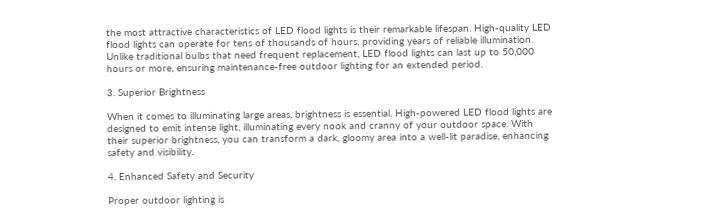the most attractive characteristics of LED flood lights is their remarkable lifespan. High-quality LED flood lights can operate for tens of thousands of hours, providing years of reliable illumination. Unlike traditional bulbs that need frequent replacement, LED flood lights can last up to 50,000 hours or more, ensuring maintenance-free outdoor lighting for an extended period.

3. Superior Brightness

When it comes to illuminating large areas, brightness is essential. High-powered LED flood lights are designed to emit intense light, illuminating every nook and cranny of your outdoor space. With their superior brightness, you can transform a dark, gloomy area into a well-lit paradise, enhancing safety and visibility.

4. Enhanced Safety and Security

Proper outdoor lighting is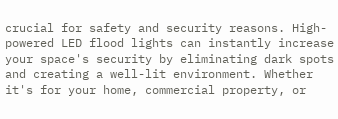crucial for safety and security reasons. High-powered LED flood lights can instantly increase your space's security by eliminating dark spots and creating a well-lit environment. Whether it's for your home, commercial property, or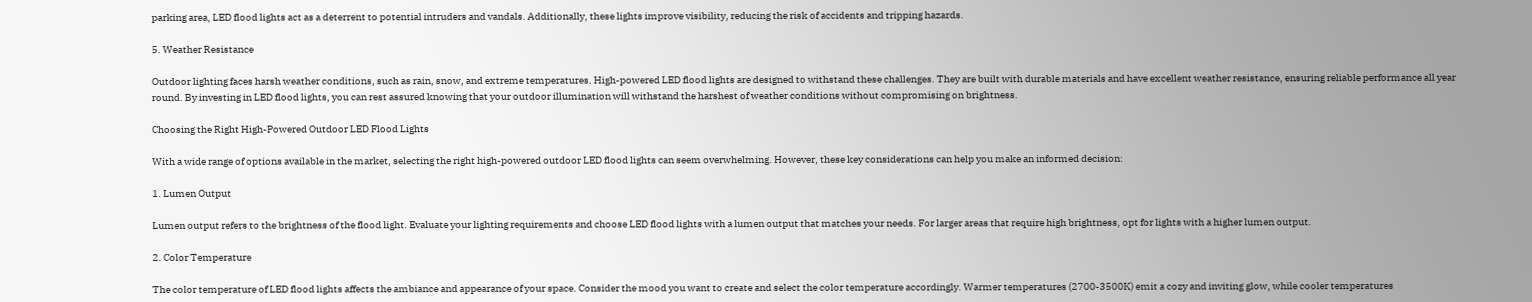parking area, LED flood lights act as a deterrent to potential intruders and vandals. Additionally, these lights improve visibility, reducing the risk of accidents and tripping hazards.

5. Weather Resistance

Outdoor lighting faces harsh weather conditions, such as rain, snow, and extreme temperatures. High-powered LED flood lights are designed to withstand these challenges. They are built with durable materials and have excellent weather resistance, ensuring reliable performance all year round. By investing in LED flood lights, you can rest assured knowing that your outdoor illumination will withstand the harshest of weather conditions without compromising on brightness.

Choosing the Right High-Powered Outdoor LED Flood Lights

With a wide range of options available in the market, selecting the right high-powered outdoor LED flood lights can seem overwhelming. However, these key considerations can help you make an informed decision:

1. Lumen Output

Lumen output refers to the brightness of the flood light. Evaluate your lighting requirements and choose LED flood lights with a lumen output that matches your needs. For larger areas that require high brightness, opt for lights with a higher lumen output.

2. Color Temperature

The color temperature of LED flood lights affects the ambiance and appearance of your space. Consider the mood you want to create and select the color temperature accordingly. Warmer temperatures (2700-3500K) emit a cozy and inviting glow, while cooler temperatures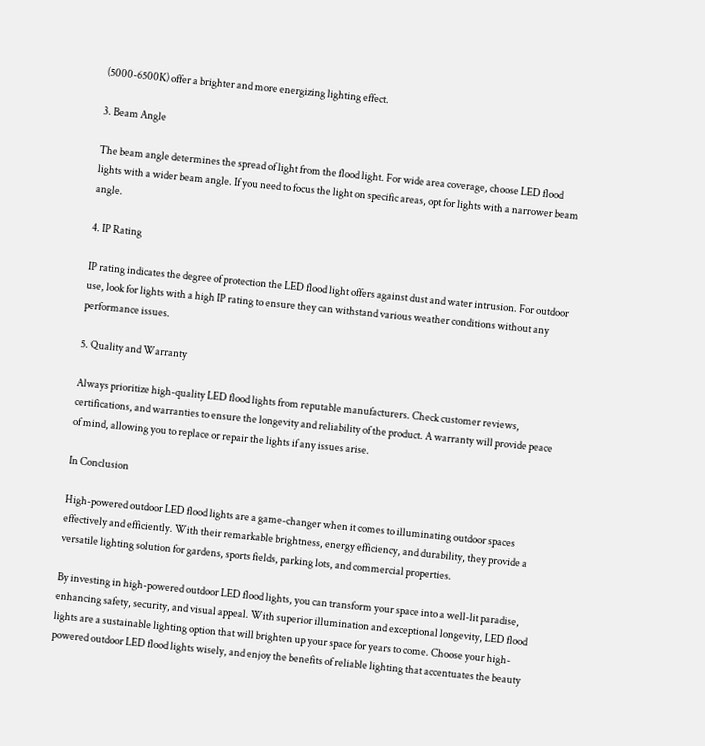(5000-6500K) offer a brighter and more energizing lighting effect.

3. Beam Angle

The beam angle determines the spread of light from the flood light. For wide area coverage, choose LED flood lights with a wider beam angle. If you need to focus the light on specific areas, opt for lights with a narrower beam angle.

4. IP Rating

IP rating indicates the degree of protection the LED flood light offers against dust and water intrusion. For outdoor use, look for lights with a high IP rating to ensure they can withstand various weather conditions without any performance issues.

5. Quality and Warranty

Always prioritize high-quality LED flood lights from reputable manufacturers. Check customer reviews, certifications, and warranties to ensure the longevity and reliability of the product. A warranty will provide peace of mind, allowing you to replace or repair the lights if any issues arise.

In Conclusion

High-powered outdoor LED flood lights are a game-changer when it comes to illuminating outdoor spaces effectively and efficiently. With their remarkable brightness, energy efficiency, and durability, they provide a versatile lighting solution for gardens, sports fields, parking lots, and commercial properties.

By investing in high-powered outdoor LED flood lights, you can transform your space into a well-lit paradise, enhancing safety, security, and visual appeal. With superior illumination and exceptional longevity, LED flood lights are a sustainable lighting option that will brighten up your space for years to come. Choose your high-powered outdoor LED flood lights wisely, and enjoy the benefits of reliable lighting that accentuates the beauty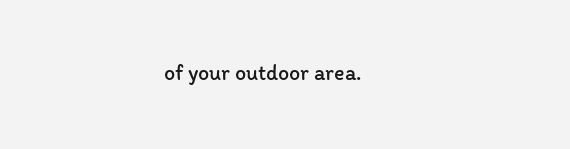of your outdoor area.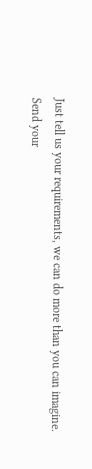Just tell us your requirements, we can do more than you can imagine.
Send your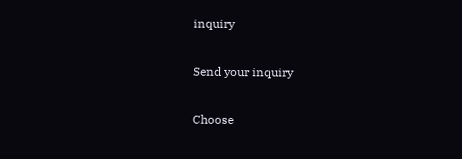inquiry

Send your inquiry

Choose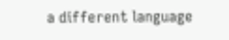a different language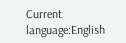Current language:English